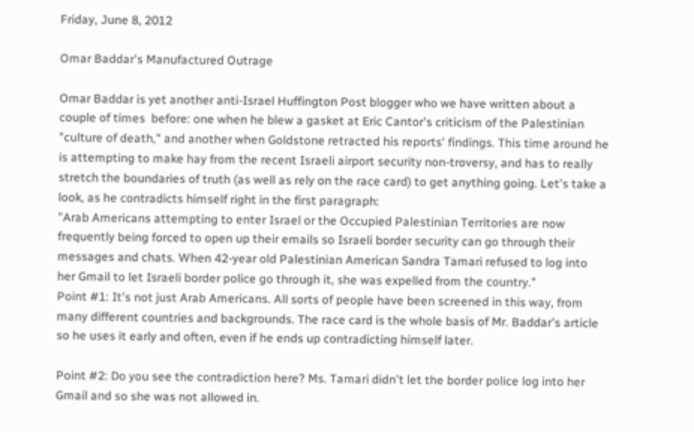Friday, June 8, 2012

Omar Baddar's Manufactured Outrage

Omar Baddar is yet another anti-Israel Huffington Post blogger who we have written about a couple of times  before: one when he blew a gasket at Eric Cantor's criticism of the Palestinian "culture of death," and another when Goldstone retracted his reports' findings. This time around he is attempting to make hay from the recent Israeli airport security non-troversy, and has to really stretch the boundaries of truth (as well as rely on the race card) to get anything going. Let's take a look, as he contradicts himself right in the first paragraph:
"Arab Americans attempting to enter Israel or the Occupied Palestinian Territories are now frequently being forced to open up their emails so Israeli border security can go through their messages and chats. When 42-year old Palestinian American Sandra Tamari refused to log into her Gmail to let Israeli border police go through it, she was expelled from the country."
Point #1: It's not just Arab Americans. All sorts of people have been screened in this way, from many different countries and backgrounds. The race card is the whole basis of Mr. Baddar's article so he uses it early and often, even if he ends up contradicting himself later.

Point #2: Do you see the contradiction here? Ms. Tamari didn't let the border police log into her Gmail and so she was not allowed in.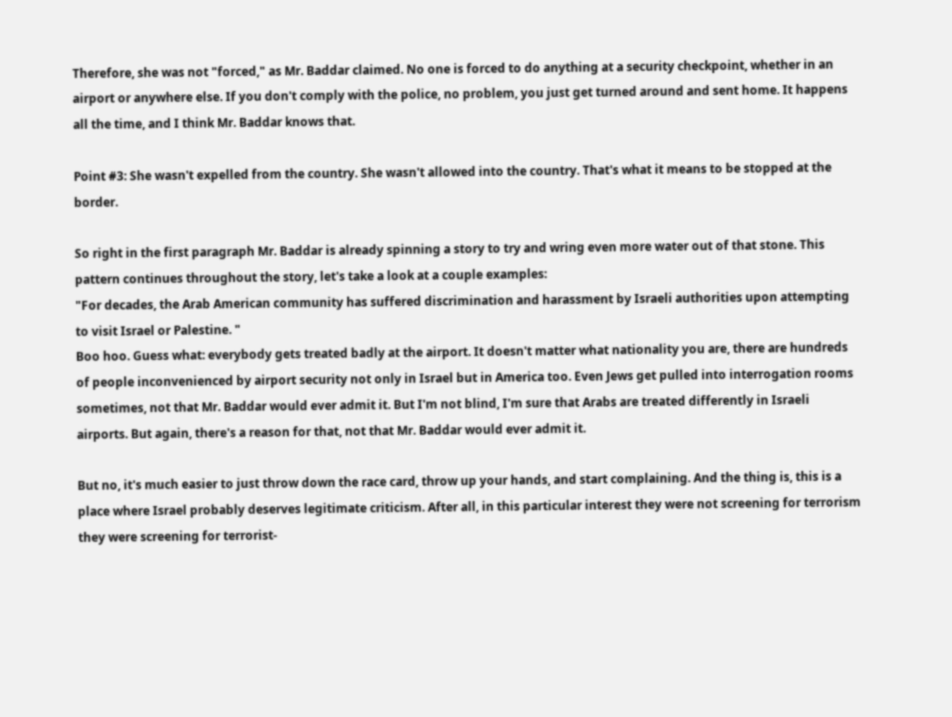Therefore, she was not "forced," as Mr. Baddar claimed. No one is forced to do anything at a security checkpoint, whether in an airport or anywhere else. If you don't comply with the police, no problem, you just get turned around and sent home. It happens all the time, and I think Mr. Baddar knows that.

Point #3: She wasn't expelled from the country. She wasn't allowed into the country. That's what it means to be stopped at the border.

So right in the first paragraph Mr. Baddar is already spinning a story to try and wring even more water out of that stone. This pattern continues throughout the story, let's take a look at a couple examples:
"For decades, the Arab American community has suffered discrimination and harassment by Israeli authorities upon attempting to visit Israel or Palestine. "
Boo hoo. Guess what: everybody gets treated badly at the airport. It doesn't matter what nationality you are, there are hundreds of people inconvenienced by airport security not only in Israel but in America too. Even Jews get pulled into interrogation rooms sometimes, not that Mr. Baddar would ever admit it. But I'm not blind, I'm sure that Arabs are treated differently in Israeli airports. But again, there's a reason for that, not that Mr. Baddar would ever admit it.

But no, it's much easier to just throw down the race card, throw up your hands, and start complaining. And the thing is, this is a place where Israel probably deserves legitimate criticism. After all, in this particular interest they were not screening for terrorism they were screening for terrorist-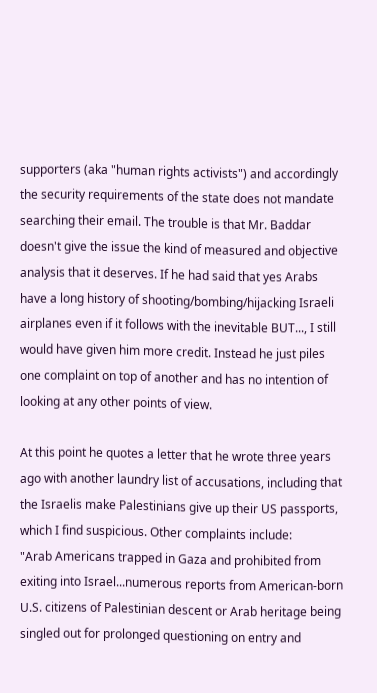supporters (aka "human rights activists") and accordingly the security requirements of the state does not mandate searching their email. The trouble is that Mr. Baddar doesn't give the issue the kind of measured and objective analysis that it deserves. If he had said that yes Arabs have a long history of shooting/bombing/hijacking Israeli airplanes even if it follows with the inevitable BUT..., I still would have given him more credit. Instead he just piles one complaint on top of another and has no intention of looking at any other points of view.

At this point he quotes a letter that he wrote three years ago with another laundry list of accusations, including that the Israelis make Palestinians give up their US passports, which I find suspicious. Other complaints include:
"Arab Americans trapped in Gaza and prohibited from exiting into Israel...numerous reports from American-born U.S. citizens of Palestinian descent or Arab heritage being singled out for prolonged questioning on entry and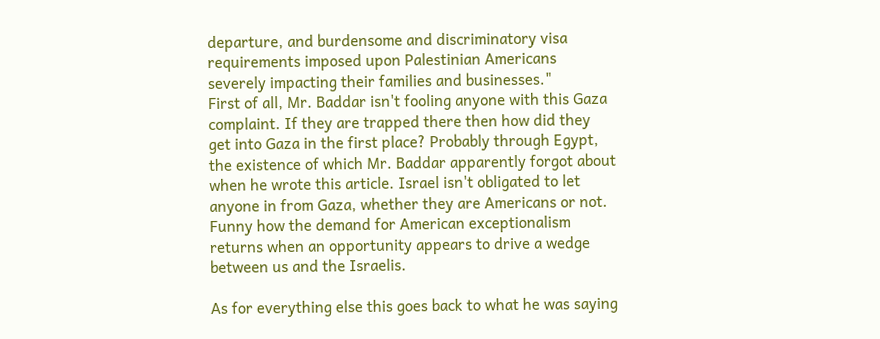departure, and burdensome and discriminatory visa requirements imposed upon Palestinian Americans severely impacting their families and businesses."
First of all, Mr. Baddar isn't fooling anyone with this Gaza complaint. If they are trapped there then how did they get into Gaza in the first place? Probably through Egypt, the existence of which Mr. Baddar apparently forgot about when he wrote this article. Israel isn't obligated to let anyone in from Gaza, whether they are Americans or not. Funny how the demand for American exceptionalism returns when an opportunity appears to drive a wedge between us and the Israelis.

As for everything else this goes back to what he was saying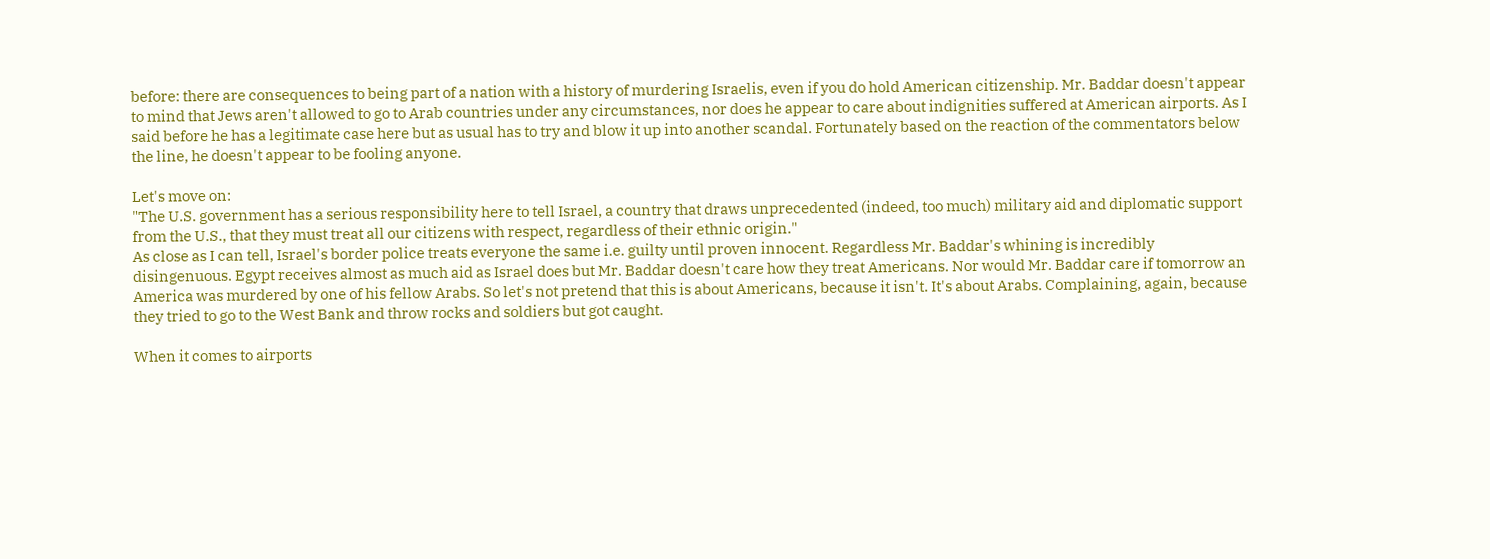before: there are consequences to being part of a nation with a history of murdering Israelis, even if you do hold American citizenship. Mr. Baddar doesn't appear to mind that Jews aren't allowed to go to Arab countries under any circumstances, nor does he appear to care about indignities suffered at American airports. As I said before he has a legitimate case here but as usual has to try and blow it up into another scandal. Fortunately based on the reaction of the commentators below the line, he doesn't appear to be fooling anyone.

Let's move on:
"The U.S. government has a serious responsibility here to tell Israel, a country that draws unprecedented (indeed, too much) military aid and diplomatic support from the U.S., that they must treat all our citizens with respect, regardless of their ethnic origin."
As close as I can tell, Israel's border police treats everyone the same i.e. guilty until proven innocent. Regardless Mr. Baddar's whining is incredibly disingenuous. Egypt receives almost as much aid as Israel does but Mr. Baddar doesn't care how they treat Americans. Nor would Mr. Baddar care if tomorrow an America was murdered by one of his fellow Arabs. So let's not pretend that this is about Americans, because it isn't. It's about Arabs. Complaining, again, because they tried to go to the West Bank and throw rocks and soldiers but got caught.

When it comes to airports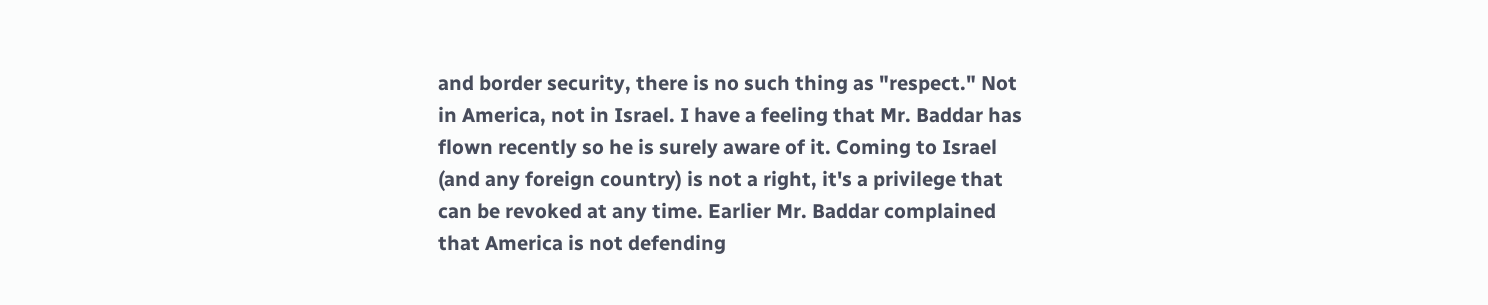and border security, there is no such thing as "respect." Not in America, not in Israel. I have a feeling that Mr. Baddar has flown recently so he is surely aware of it. Coming to Israel (and any foreign country) is not a right, it's a privilege that can be revoked at any time. Earlier Mr. Baddar complained that America is not defending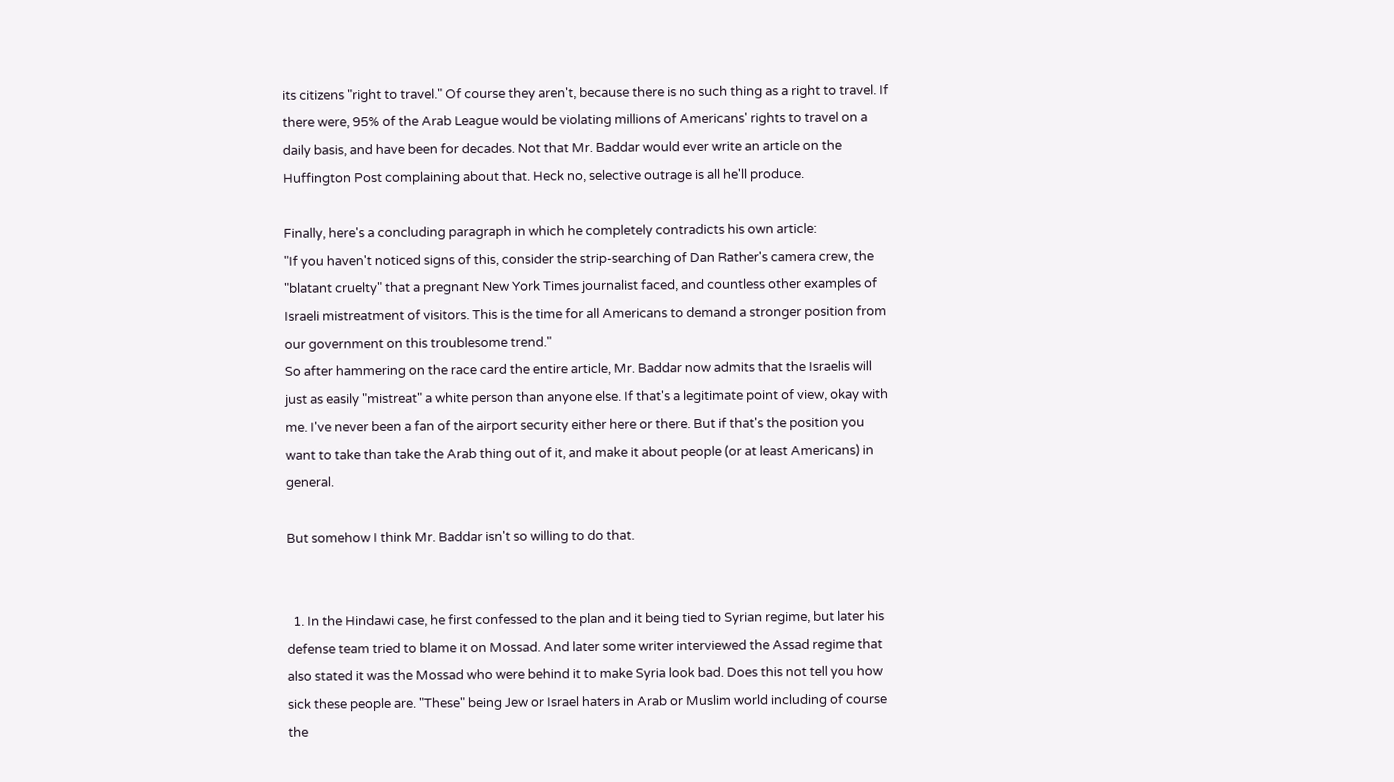its citizens "right to travel." Of course they aren't, because there is no such thing as a right to travel. If there were, 95% of the Arab League would be violating millions of Americans' rights to travel on a daily basis, and have been for decades. Not that Mr. Baddar would ever write an article on the Huffington Post complaining about that. Heck no, selective outrage is all he'll produce.

Finally, here's a concluding paragraph in which he completely contradicts his own article:
"If you haven't noticed signs of this, consider the strip-searching of Dan Rather's camera crew, the "blatant cruelty" that a pregnant New York Times journalist faced, and countless other examples of Israeli mistreatment of visitors. This is the time for all Americans to demand a stronger position from our government on this troublesome trend."
So after hammering on the race card the entire article, Mr. Baddar now admits that the Israelis will just as easily "mistreat" a white person than anyone else. If that's a legitimate point of view, okay with me. I've never been a fan of the airport security either here or there. But if that's the position you want to take than take the Arab thing out of it, and make it about people (or at least Americans) in general.

But somehow I think Mr. Baddar isn't so willing to do that.


  1. In the Hindawi case, he first confessed to the plan and it being tied to Syrian regime, but later his defense team tried to blame it on Mossad. And later some writer interviewed the Assad regime that also stated it was the Mossad who were behind it to make Syria look bad. Does this not tell you how sick these people are. "These" being Jew or Israel haters in Arab or Muslim world including of course the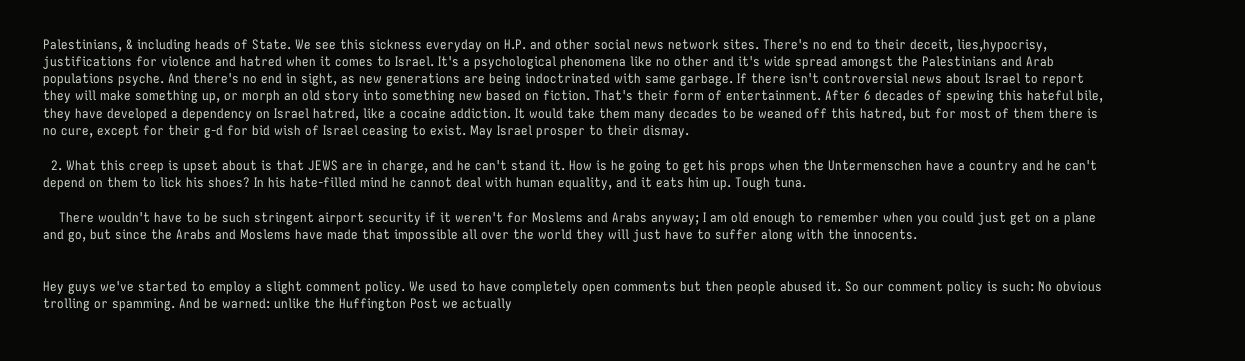Palestinians, & including heads of State. We see this sickness everyday on H.P. and other social news network sites. There's no end to their deceit, lies,hypocrisy, justifications for violence and hatred when it comes to Israel. It's a psychological phenomena like no other and it's wide spread amongst the Palestinians and Arab populations psyche. And there's no end in sight, as new generations are being indoctrinated with same garbage. If there isn't controversial news about Israel to report they will make something up, or morph an old story into something new based on fiction. That's their form of entertainment. After 6 decades of spewing this hateful bile, they have developed a dependency on Israel hatred, like a cocaine addiction. It would take them many decades to be weaned off this hatred, but for most of them there is no cure, except for their g-d for bid wish of Israel ceasing to exist. May Israel prosper to their dismay.

  2. What this creep is upset about is that JEWS are in charge, and he can't stand it. How is he going to get his props when the Untermenschen have a country and he can't depend on them to lick his shoes? In his hate-filled mind he cannot deal with human equality, and it eats him up. Tough tuna.

    There wouldn't have to be such stringent airport security if it weren't for Moslems and Arabs anyway; I am old enough to remember when you could just get on a plane and go, but since the Arabs and Moslems have made that impossible all over the world they will just have to suffer along with the innocents.


Hey guys we've started to employ a slight comment policy. We used to have completely open comments but then people abused it. So our comment policy is such: No obvious trolling or spamming. And be warned: unlike the Huffington Post we actually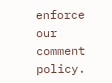enforce our comment policy.